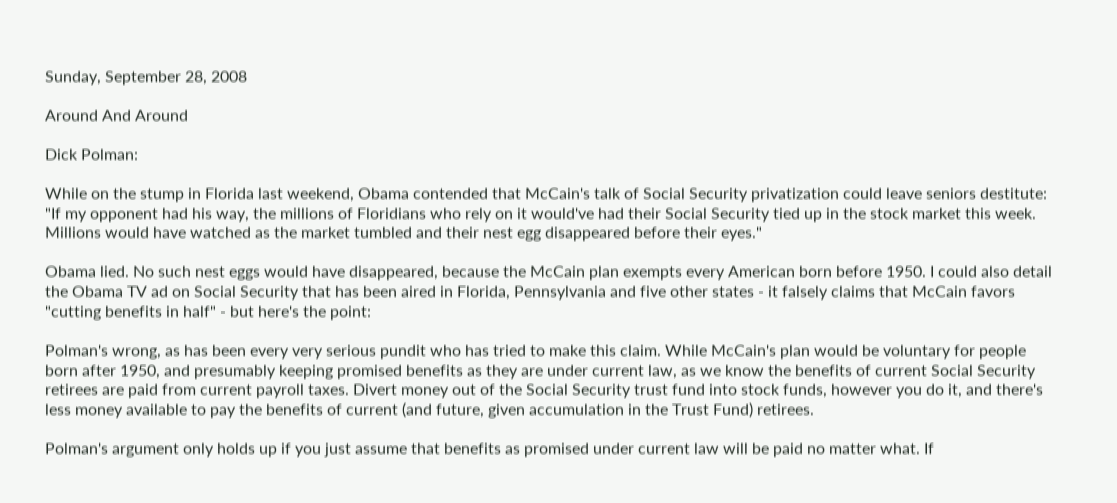Sunday, September 28, 2008

Around And Around

Dick Polman:

While on the stump in Florida last weekend, Obama contended that McCain's talk of Social Security privatization could leave seniors destitute: "If my opponent had his way, the millions of Floridians who rely on it would've had their Social Security tied up in the stock market this week. Millions would have watched as the market tumbled and their nest egg disappeared before their eyes."

Obama lied. No such nest eggs would have disappeared, because the McCain plan exempts every American born before 1950. I could also detail the Obama TV ad on Social Security that has been aired in Florida, Pennsylvania and five other states - it falsely claims that McCain favors "cutting benefits in half" - but here's the point:

Polman's wrong, as has been every very serious pundit who has tried to make this claim. While McCain's plan would be voluntary for people born after 1950, and presumably keeping promised benefits as they are under current law, as we know the benefits of current Social Security retirees are paid from current payroll taxes. Divert money out of the Social Security trust fund into stock funds, however you do it, and there's less money available to pay the benefits of current (and future, given accumulation in the Trust Fund) retirees.

Polman's argument only holds up if you just assume that benefits as promised under current law will be paid no matter what. If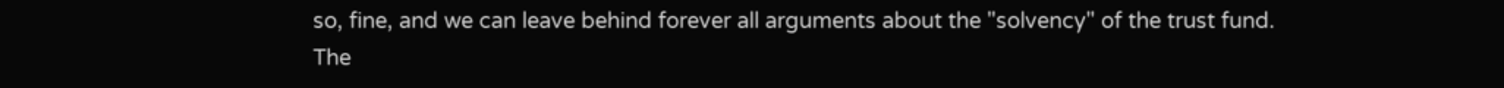so, fine, and we can leave behind forever all arguments about the "solvency" of the trust fund. The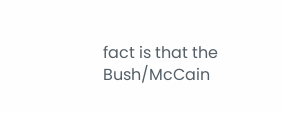fact is that the Bush/McCain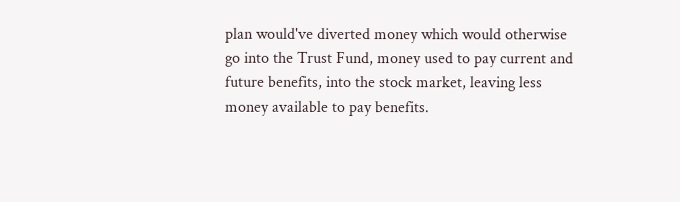plan would've diverted money which would otherwise go into the Trust Fund, money used to pay current and future benefits, into the stock market, leaving less money available to pay benefits.